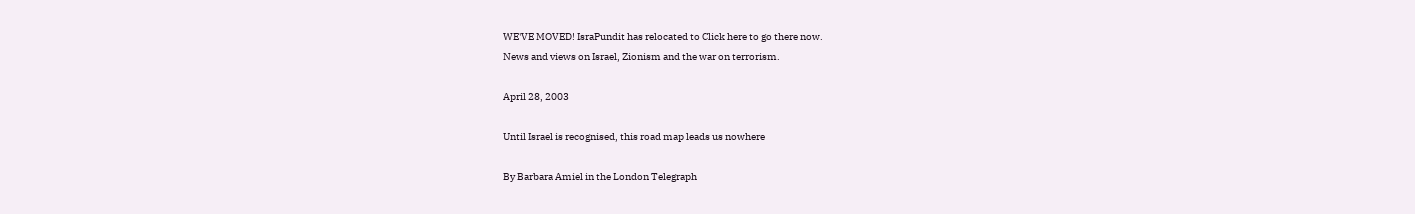WE'VE MOVED! IsraPundit has relocated to Click here to go there now.
News and views on Israel, Zionism and the war on terrorism.

April 28, 2003

Until Israel is recognised, this road map leads us nowhere

By Barbara Amiel in the London Telegraph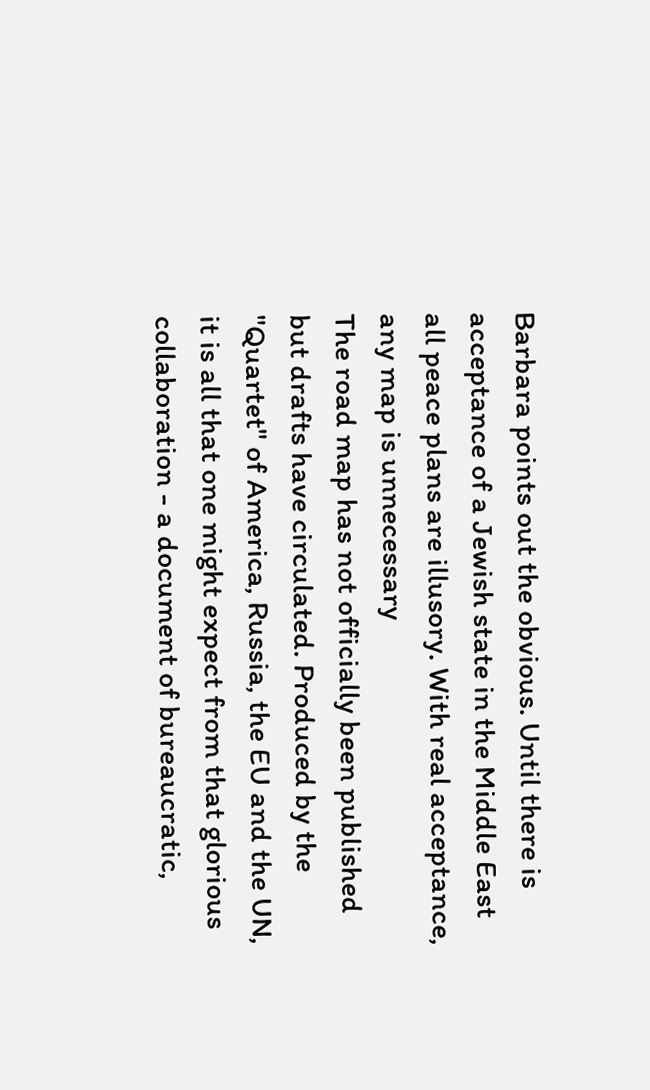Barbara points out the obvious. Until there is acceptance of a Jewish state in the Middle East all peace plans are illusory. With real acceptance, any map is unnecessary
The road map has not officially been published but drafts have circulated. Produced by the "Quartet" of America, Russia, the EU and the UN, it is all that one might expect from that glorious collaboration - a document of bureaucratic,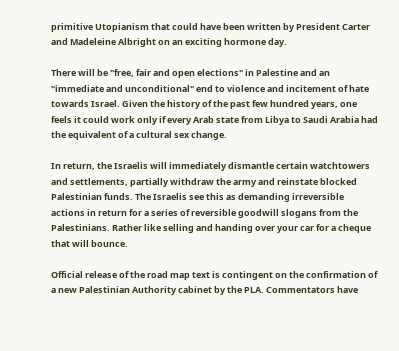primitive Utopianism that could have been written by President Carter and Madeleine Albright on an exciting hormone day.

There will be "free, fair and open elections" in Palestine and an "immediate and unconditional" end to violence and incitement of hate towards Israel. Given the history of the past few hundred years, one feels it could work only if every Arab state from Libya to Saudi Arabia had the equivalent of a cultural sex change.

In return, the Israelis will immediately dismantle certain watchtowers and settlements, partially withdraw the army and reinstate blocked Palestinian funds. The Israelis see this as demanding irreversible actions in return for a series of reversible goodwill slogans from the Palestinians. Rather like selling and handing over your car for a cheque that will bounce.

Official release of the road map text is contingent on the confirmation of a new Palestinian Authority cabinet by the PLA. Commentators have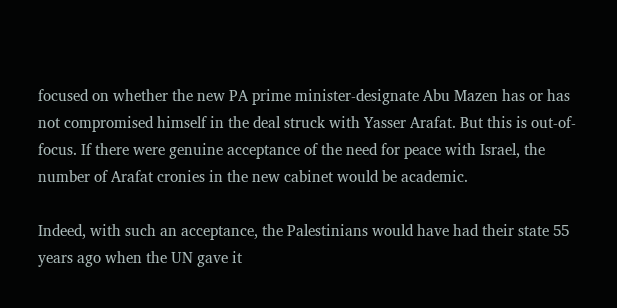focused on whether the new PA prime minister-designate Abu Mazen has or has not compromised himself in the deal struck with Yasser Arafat. But this is out-of-focus. If there were genuine acceptance of the need for peace with Israel, the number of Arafat cronies in the new cabinet would be academic.

Indeed, with such an acceptance, the Palestinians would have had their state 55 years ago when the UN gave it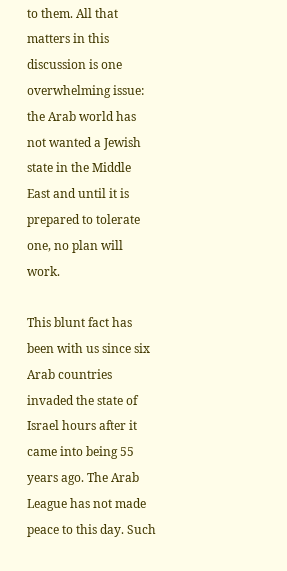to them. All that matters in this discussion is one overwhelming issue: the Arab world has not wanted a Jewish state in the Middle East and until it is prepared to tolerate one, no plan will work.

This blunt fact has been with us since six Arab countries invaded the state of Israel hours after it came into being 55 years ago. The Arab League has not made peace to this day. Such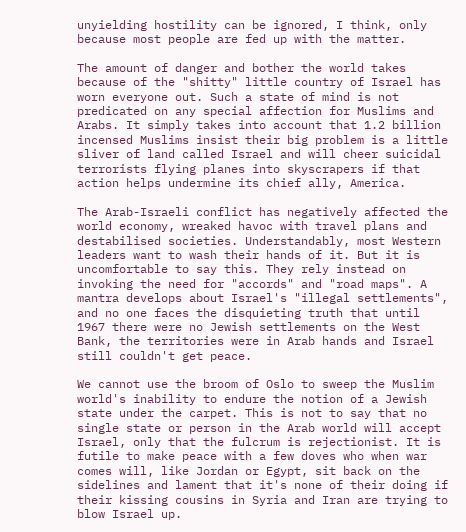unyielding hostility can be ignored, I think, only because most people are fed up with the matter.

The amount of danger and bother the world takes because of the "shitty" little country of Israel has worn everyone out. Such a state of mind is not predicated on any special affection for Muslims and Arabs. It simply takes into account that 1.2 billion incensed Muslims insist their big problem is a little sliver of land called Israel and will cheer suicidal terrorists flying planes into skyscrapers if that action helps undermine its chief ally, America.

The Arab-Israeli conflict has negatively affected the world economy, wreaked havoc with travel plans and destabilised societies. Understandably, most Western leaders want to wash their hands of it. But it is uncomfortable to say this. They rely instead on invoking the need for "accords" and "road maps". A mantra develops about Israel's "illegal settlements", and no one faces the disquieting truth that until 1967 there were no Jewish settlements on the West Bank, the territories were in Arab hands and Israel still couldn't get peace.

We cannot use the broom of Oslo to sweep the Muslim world's inability to endure the notion of a Jewish state under the carpet. This is not to say that no single state or person in the Arab world will accept Israel, only that the fulcrum is rejectionist. It is futile to make peace with a few doves who when war comes will, like Jordan or Egypt, sit back on the sidelines and lament that it's none of their doing if their kissing cousins in Syria and Iran are trying to blow Israel up.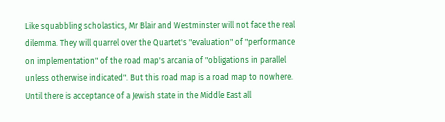Like squabbling scholastics, Mr Blair and Westminster will not face the real dilemma. They will quarrel over the Quartet's "evaluation" of "performance on implementation" of the road map's arcania of "obligations in parallel unless otherwise indicated". But this road map is a road map to nowhere. Until there is acceptance of a Jewish state in the Middle East all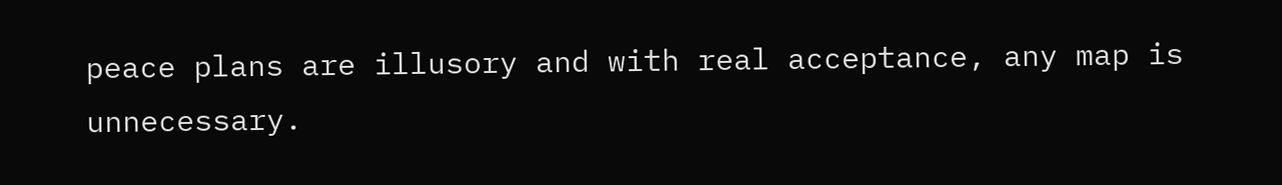peace plans are illusory and with real acceptance, any map is unnecessary.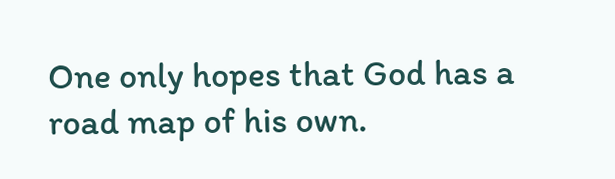One only hopes that God has a road map of his own.